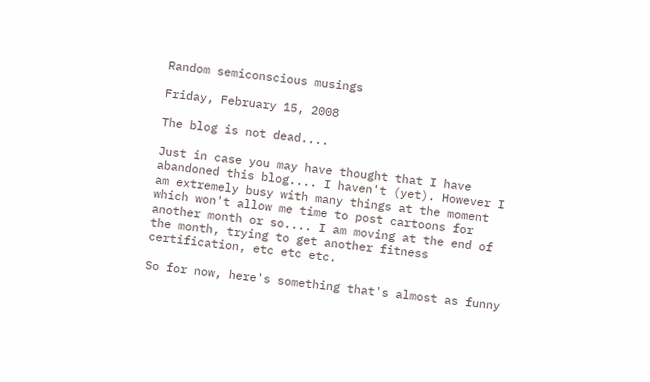Random semiconscious musings

Friday, February 15, 2008

The blog is not dead....

Just in case you may have thought that I have abandoned this blog.... I haven't (yet). However I am extremely busy with many things at the moment which won't allow me time to post cartoons for another month or so.... I am moving at the end of the month, trying to get another fitness certification, etc etc etc.

So for now, here's something that's almost as funny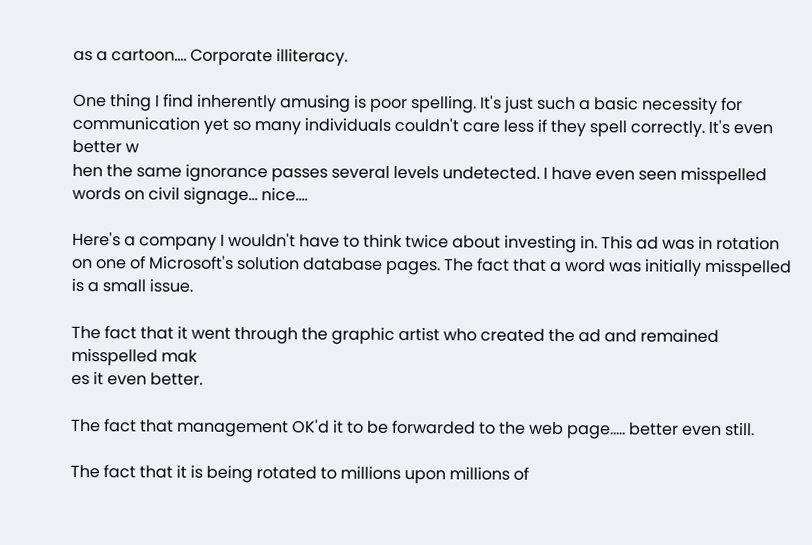as a cartoon.... Corporate illiteracy.

One thing I find inherently amusing is poor spelling. It's just such a basic necessity for communication yet so many individuals couldn't care less if they spell correctly. It's even better w
hen the same ignorance passes several levels undetected. I have even seen misspelled words on civil signage... nice....

Here's a company I wouldn't have to think twice about investing in. This ad was in rotation on one of Microsoft's solution database pages. The fact that a word was initially misspelled is a small issue.

The fact that it went through the graphic artist who created the ad and remained misspelled mak
es it even better.

The fact that management OK'd it to be forwarded to the web page..... better even still.

The fact that it is being rotated to millions upon millions of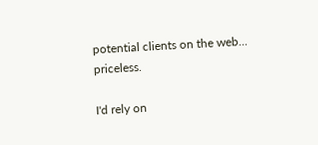potential clients on the web... priceless.

I'd rely on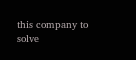this company to solve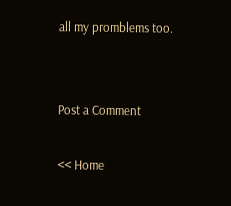all my promblems too.


Post a Comment

<< Home